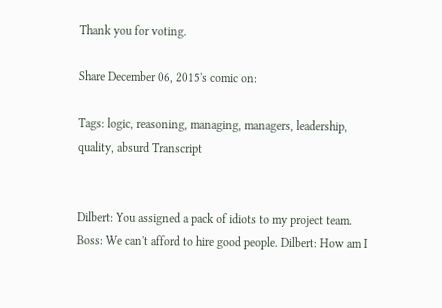Thank you for voting.

Share December 06, 2015's comic on:

Tags: logic, reasoning, managing, managers, leadership, quality, absurd Transcript


Dilbert: You assigned a pack of idiots to my project team. Boss: We can't afford to hire good people. Dilbert: How am I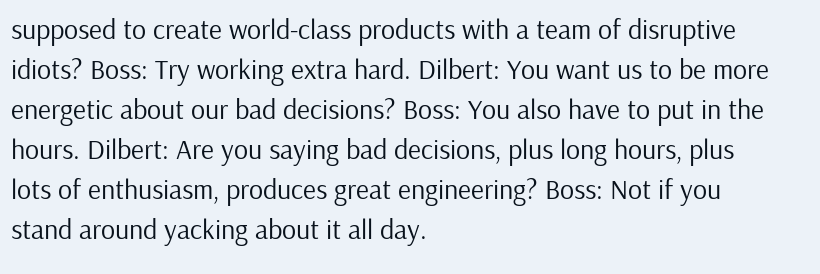supposed to create world-class products with a team of disruptive idiots? Boss: Try working extra hard. Dilbert: You want us to be more energetic about our bad decisions? Boss: You also have to put in the hours. Dilbert: Are you saying bad decisions, plus long hours, plus lots of enthusiasm, produces great engineering? Boss: Not if you stand around yacking about it all day.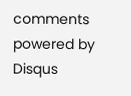comments powered by Disqus